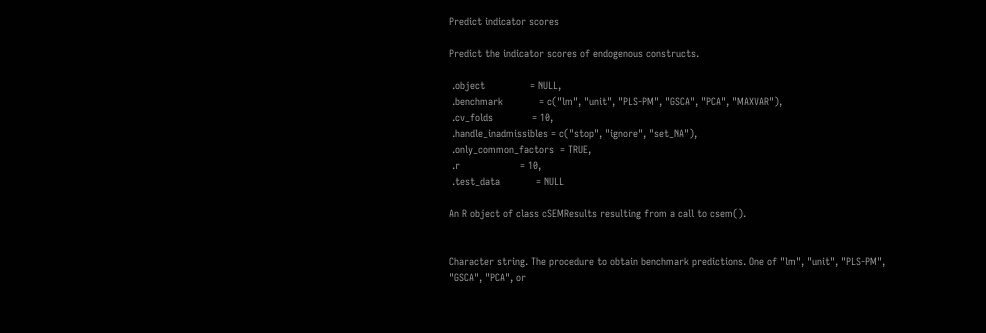Predict indicator scores

Predict the indicator scores of endogenous constructs.

 .object               = NULL,
 .benchmark            = c("lm", "unit", "PLS-PM", "GSCA", "PCA", "MAXVAR"),
 .cv_folds             = 10,
 .handle_inadmissibles = c("stop", "ignore", "set_NA"),
 .only_common_factors  = TRUE,
 .r                    = 10,
 .test_data            = NULL

An R object of class cSEMResults resulting from a call to csem().


Character string. The procedure to obtain benchmark predictions. One of "lm", "unit", "PLS-PM", "GSCA", "PCA", or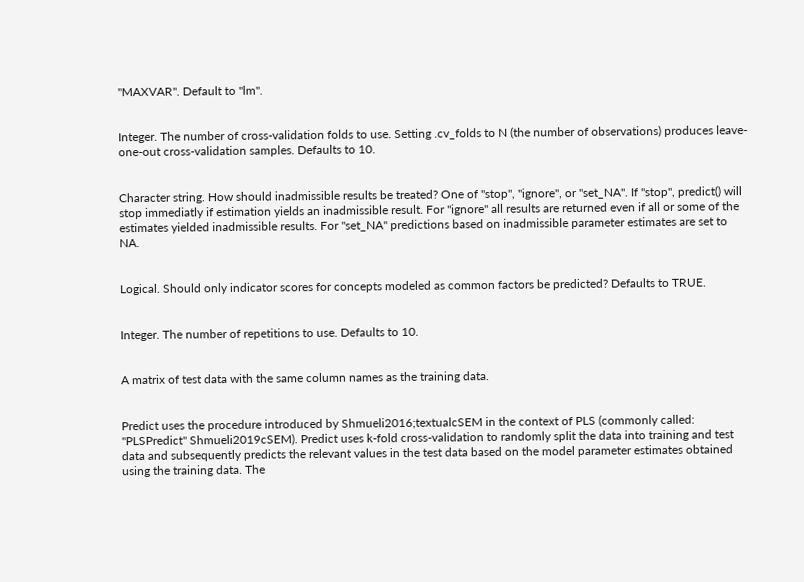"MAXVAR". Default to "lm".


Integer. The number of cross-validation folds to use. Setting .cv_folds to N (the number of observations) produces leave-one-out cross-validation samples. Defaults to 10.


Character string. How should inadmissible results be treated? One of "stop", "ignore", or "set_NA". If "stop", predict() will stop immediatly if estimation yields an inadmissible result. For "ignore" all results are returned even if all or some of the estimates yielded inadmissible results. For "set_NA" predictions based on inadmissible parameter estimates are set to NA.


Logical. Should only indicator scores for concepts modeled as common factors be predicted? Defaults to TRUE.


Integer. The number of repetitions to use. Defaults to 10.


A matrix of test data with the same column names as the training data.


Predict uses the procedure introduced by Shmueli2016;textualcSEM in the context of PLS (commonly called: "PLSPredict" Shmueli2019cSEM). Predict uses k-fold cross-validation to randomly split the data into training and test data and subsequently predicts the relevant values in the test data based on the model parameter estimates obtained using the training data. The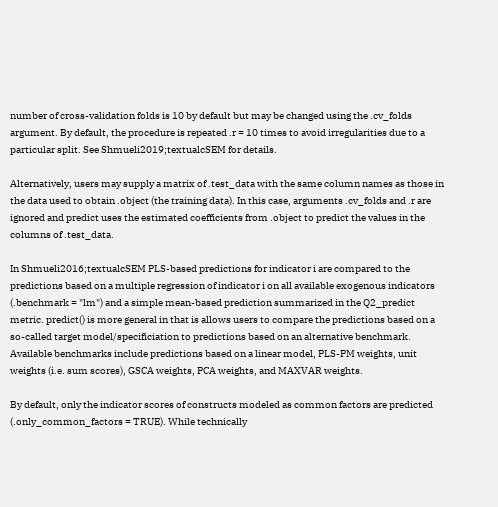number of cross-validation folds is 10 by default but may be changed using the .cv_folds argument. By default, the procedure is repeated .r = 10 times to avoid irregularities due to a particular split. See Shmueli2019;textualcSEM for details.

Alternatively, users may supply a matrix of .test_data with the same column names as those in the data used to obtain .object (the training data). In this case, arguments .cv_folds and .r are ignored and predict uses the estimated coefficients from .object to predict the values in the columns of .test_data.

In Shmueli2016;textualcSEM PLS-based predictions for indicator i are compared to the predictions based on a multiple regression of indicator i on all available exogenous indicators (.benchmark = "lm") and a simple mean-based prediction summarized in the Q2_predict metric. predict() is more general in that is allows users to compare the predictions based on a so-called target model/specificiation to predictions based on an alternative benchmark. Available benchmarks include predictions based on a linear model, PLS-PM weights, unit weights (i.e. sum scores), GSCA weights, PCA weights, and MAXVAR weights.

By default, only the indicator scores of constructs modeled as common factors are predicted (.only_common_factors = TRUE). While technically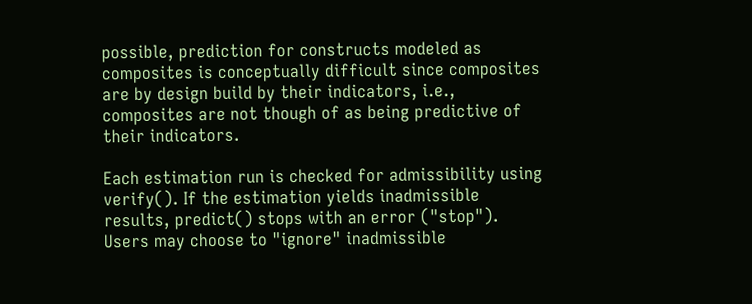possible, prediction for constructs modeled as composites is conceptually difficult since composites are by design build by their indicators, i.e., composites are not though of as being predictive of their indicators.

Each estimation run is checked for admissibility using verify(). If the estimation yields inadmissible results, predict() stops with an error ("stop"). Users may choose to "ignore" inadmissible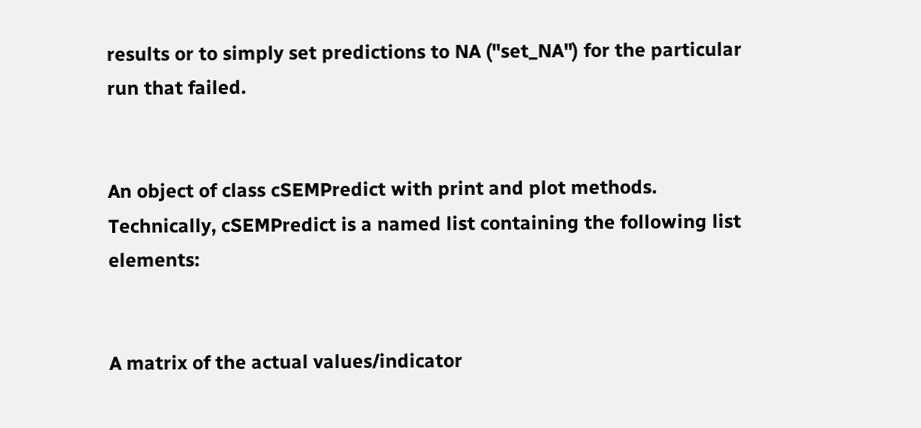results or to simply set predictions to NA ("set_NA") for the particular run that failed.


An object of class cSEMPredict with print and plot methods. Technically, cSEMPredict is a named list containing the following list elements:


A matrix of the actual values/indicator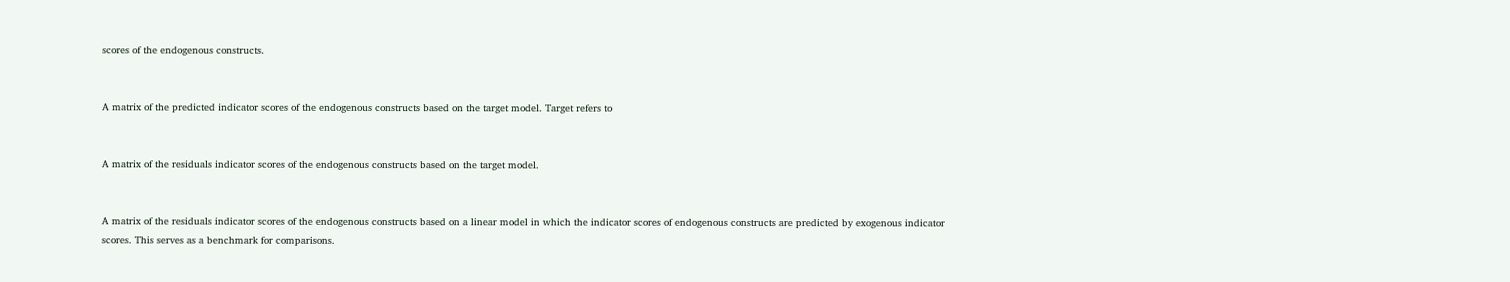scores of the endogenous constructs.


A matrix of the predicted indicator scores of the endogenous constructs based on the target model. Target refers to


A matrix of the residuals indicator scores of the endogenous constructs based on the target model.


A matrix of the residuals indicator scores of the endogenous constructs based on a linear model in which the indicator scores of endogenous constructs are predicted by exogenous indicator scores. This serves as a benchmark for comparisons.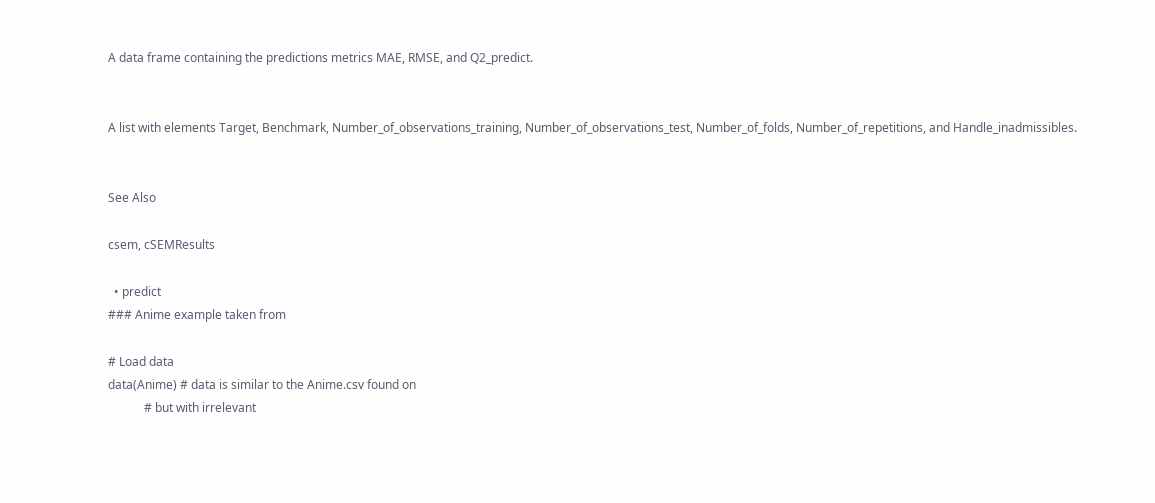A data frame containing the predictions metrics MAE, RMSE, and Q2_predict.


A list with elements Target, Benchmark, Number_of_observations_training, Number_of_observations_test, Number_of_folds, Number_of_repetitions, and Handle_inadmissibles.


See Also

csem, cSEMResults

  • predict
### Anime example taken from

# Load data
data(Anime) # data is similar to the Anime.csv found on
            # but with irrelevant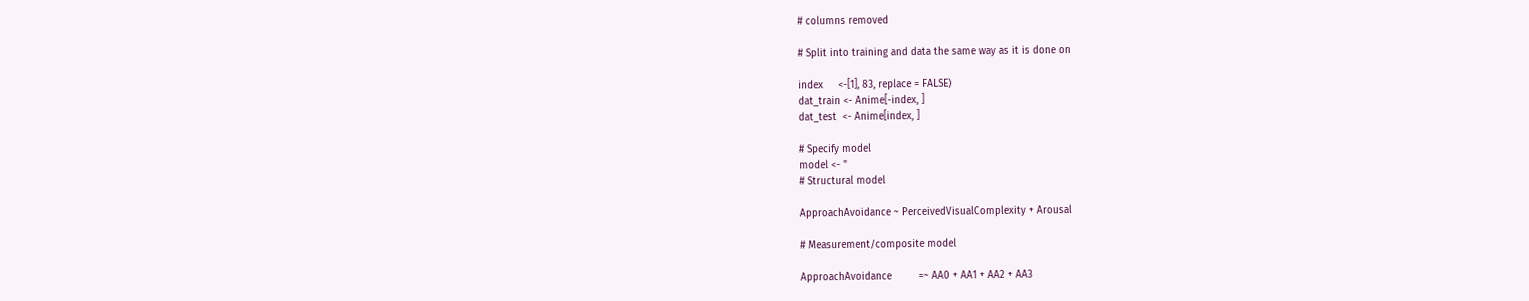# columns removed

# Split into training and data the same way as it is done on

index     <-[1], 83, replace = FALSE)
dat_train <- Anime[-index, ]
dat_test  <- Anime[index, ]

# Specify model
model <- "
# Structural model

ApproachAvoidance ~ PerceivedVisualComplexity + Arousal

# Measurement/composite model

ApproachAvoidance         =~ AA0 + AA1 + AA2 + AA3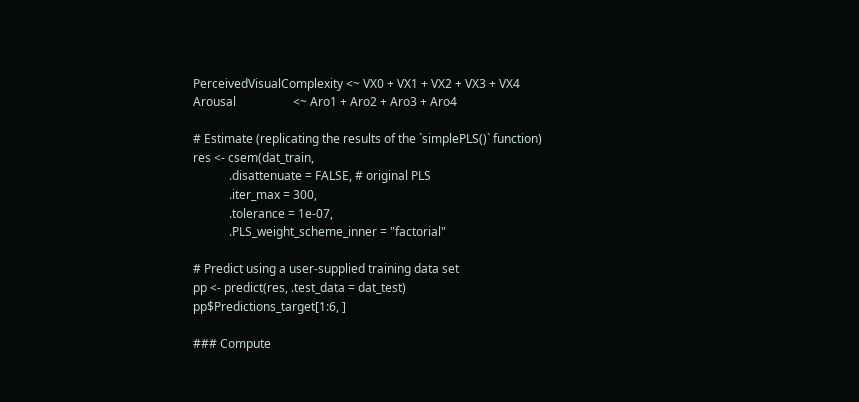PerceivedVisualComplexity <~ VX0 + VX1 + VX2 + VX3 + VX4
Arousal                   <~ Aro1 + Aro2 + Aro3 + Aro4

# Estimate (replicating the results of the `simplePLS()` function)
res <- csem(dat_train,
            .disattenuate = FALSE, # original PLS
            .iter_max = 300,
            .tolerance = 1e-07,
            .PLS_weight_scheme_inner = "factorial"

# Predict using a user-supplied training data set
pp <- predict(res, .test_data = dat_test)
pp$Predictions_target[1:6, ]

### Compute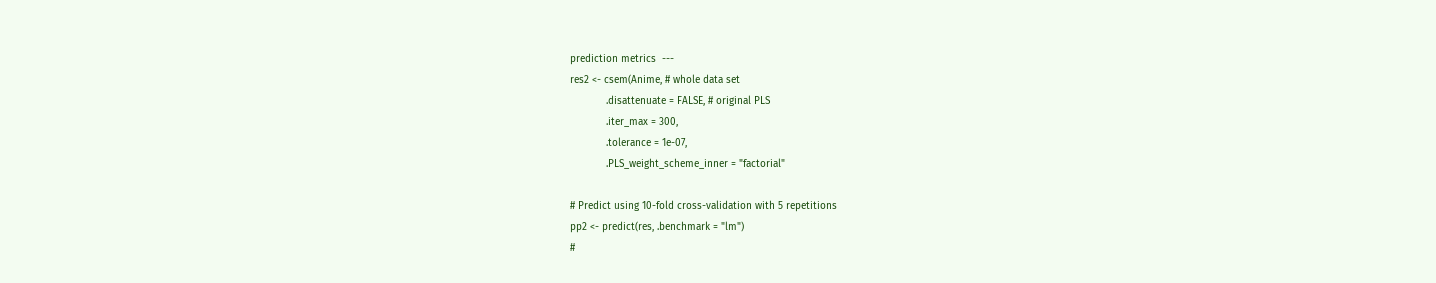prediction metrics  ---
res2 <- csem(Anime, # whole data set
            .disattenuate = FALSE, # original PLS
            .iter_max = 300,
            .tolerance = 1e-07,
            .PLS_weight_scheme_inner = "factorial"

# Predict using 10-fold cross-validation with 5 repetitions
pp2 <- predict(res, .benchmark = "lm")
#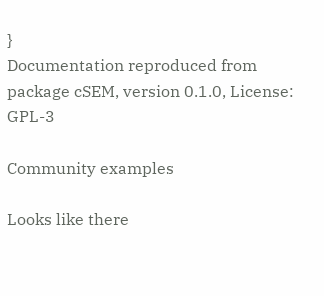}
Documentation reproduced from package cSEM, version 0.1.0, License: GPL-3

Community examples

Looks like there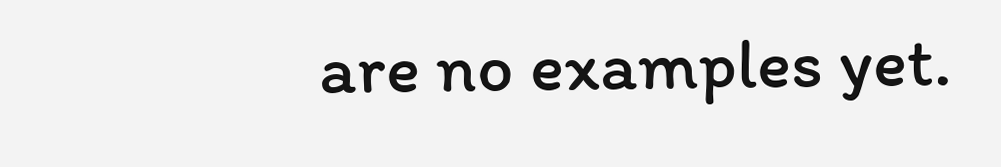are no examples yet.